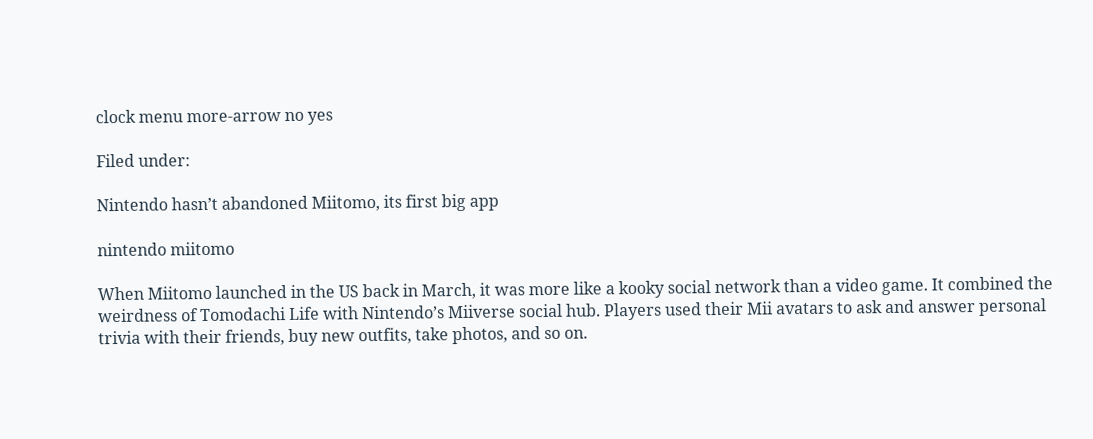clock menu more-arrow no yes

Filed under:

Nintendo hasn’t abandoned Miitomo, its first big app

nintendo miitomo

When Miitomo launched in the US back in March, it was more like a kooky social network than a video game. It combined the weirdness of Tomodachi Life with Nintendo’s Miiverse social hub. Players used their Mii avatars to ask and answer personal trivia with their friends, buy new outfits, take photos, and so on.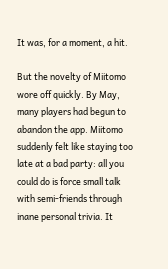It was, for a moment, a hit.

But the novelty of Miitomo wore off quickly. By May, many players had begun to abandon the app. Miitomo suddenly felt like staying too late at a bad party: all you could do is force small talk with semi-friends through inane personal trivia. It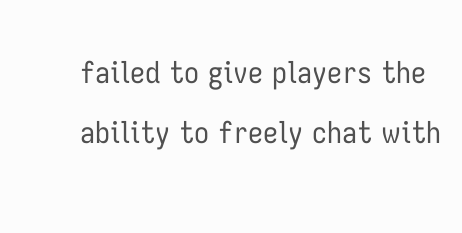failed to give players the ability to freely chat with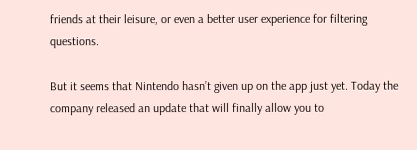friends at their leisure, or even a better user experience for filtering questions.

But it seems that Nintendo hasn’t given up on the app just yet. Today the company released an update that will finally allow you to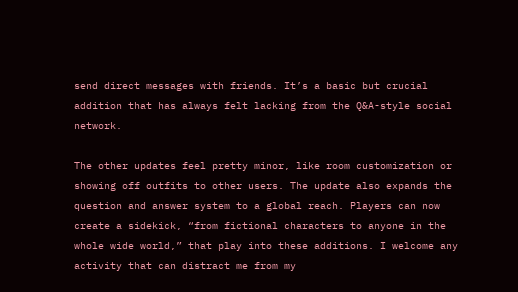send direct messages with friends. It’s a basic but crucial addition that has always felt lacking from the Q&A-style social network.

The other updates feel pretty minor, like room customization or showing off outfits to other users. The update also expands the question and answer system to a global reach. Players can now create a sidekick, “from fictional characters to anyone in the whole wide world,” that play into these additions. I welcome any activity that can distract me from my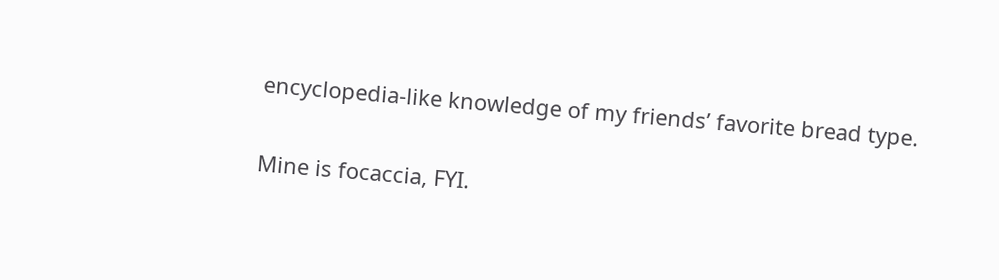encyclopedia-like knowledge of my friends’ favorite bread type.

Mine is focaccia, FYI.